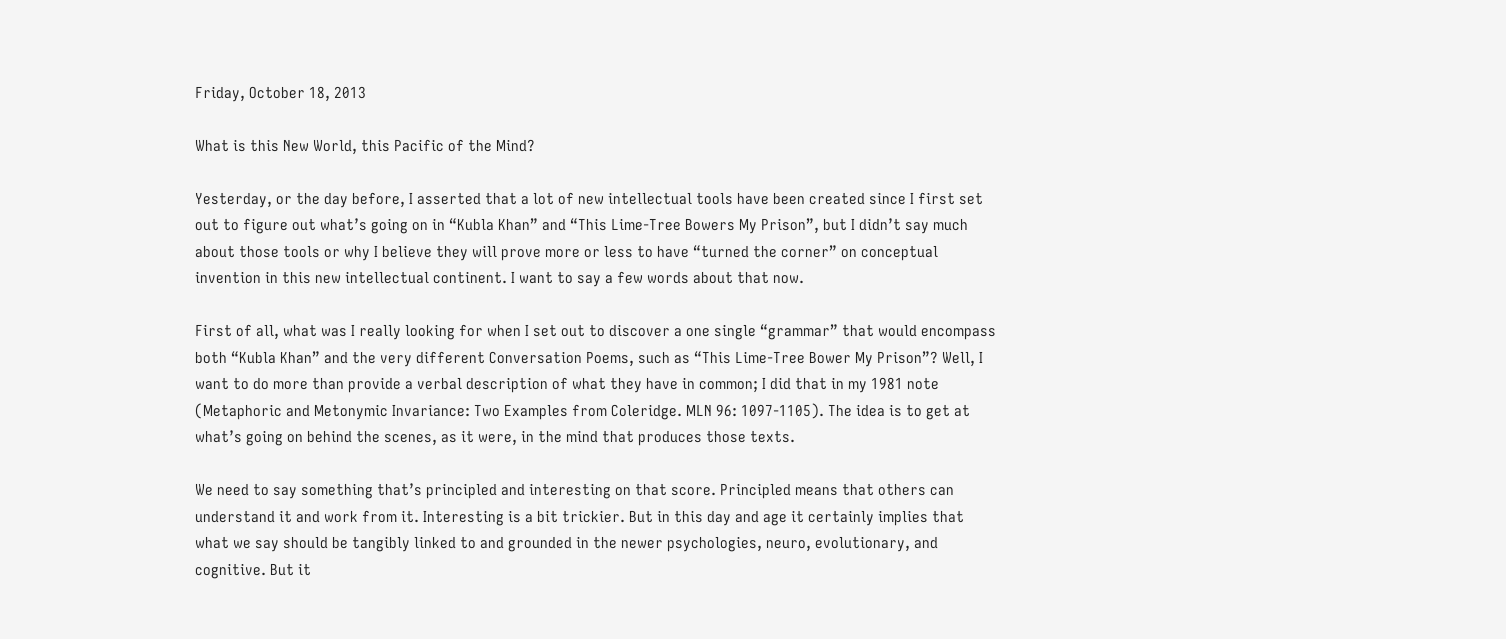Friday, October 18, 2013

What is this New World, this Pacific of the Mind?

Yesterday, or the day before, I asserted that a lot of new intellectual tools have been created since I first set out to figure out what’s going on in “Kubla Khan” and “This Lime-Tree Bowers My Prison”, but I didn’t say much about those tools or why I believe they will prove more or less to have “turned the corner” on conceptual invention in this new intellectual continent. I want to say a few words about that now.

First of all, what was I really looking for when I set out to discover a one single “grammar” that would encompass both “Kubla Khan” and the very different Conversation Poems, such as “This Lime-Tree Bower My Prison”? Well, I want to do more than provide a verbal description of what they have in common; I did that in my 1981 note (Metaphoric and Metonymic Invariance: Two Examples from Coleridge. MLN 96: 1097-1105). The idea is to get at what’s going on behind the scenes, as it were, in the mind that produces those texts.

We need to say something that’s principled and interesting on that score. Principled means that others can understand it and work from it. Interesting is a bit trickier. But in this day and age it certainly implies that what we say should be tangibly linked to and grounded in the newer psychologies, neuro, evolutionary, and cognitive. But it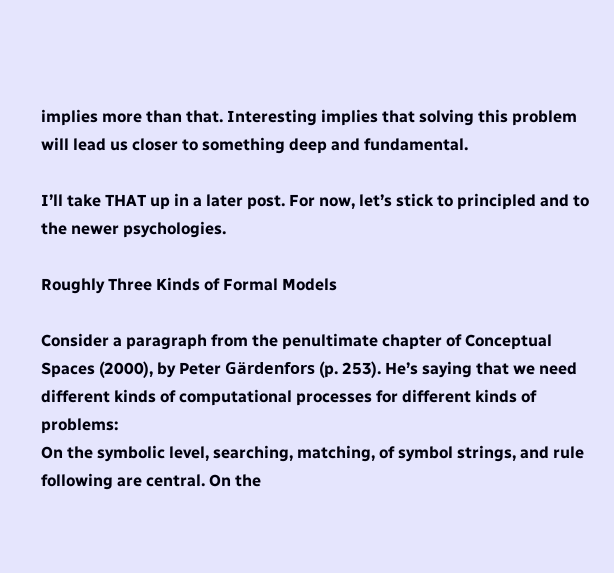implies more than that. Interesting implies that solving this problem will lead us closer to something deep and fundamental.

I’ll take THAT up in a later post. For now, let’s stick to principled and to the newer psychologies.

Roughly Three Kinds of Formal Models

Consider a paragraph from the penultimate chapter of Conceptual Spaces (2000), by Peter Gärdenfors (p. 253). He’s saying that we need different kinds of computational processes for different kinds of problems:
On the symbolic level, searching, matching, of symbol strings, and rule following are central. On the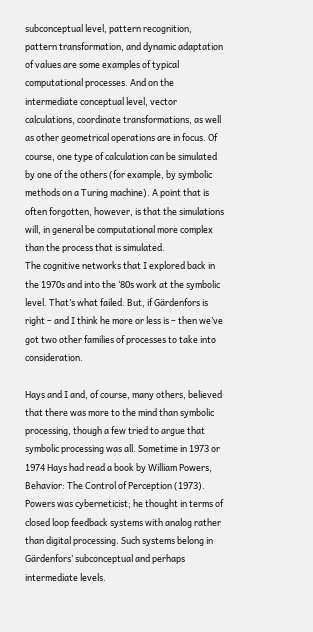subconceptual level, pattern recognition, pattern transformation, and dynamic adaptation of values are some examples of typical computational processes. And on the intermediate conceptual level, vector calculations, coordinate transformations, as well as other geometrical operations are in focus. Of course, one type of calculation can be simulated by one of the others (for example, by symbolic methods on a Turing machine). A point that is often forgotten, however, is that the simulations will, in general be computational more complex than the process that is simulated.
The cognitive networks that I explored back in the 1970s and into the ‘80s work at the symbolic level. That’s what failed. But, if Gärdenfors is right – and I think he more or less is – then we’ve got two other families of processes to take into consideration.

Hays and I and, of course, many others, believed that there was more to the mind than symbolic processing, though a few tried to argue that symbolic processing was all. Sometime in 1973 or 1974 Hays had read a book by William Powers, Behavior: The Control of Perception (1973). Powers was cyberneticist; he thought in terms of closed loop feedback systems with analog rather than digital processing. Such systems belong in Gärdenfors’ subconceptual and perhaps intermediate levels.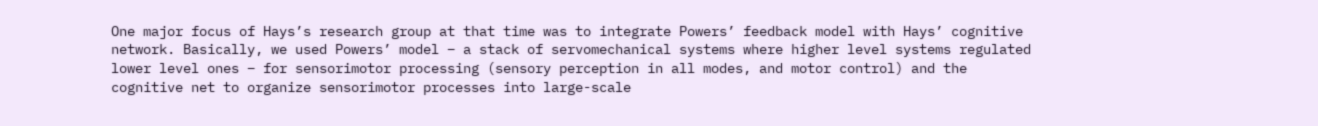One major focus of Hays’s research group at that time was to integrate Powers’ feedback model with Hays’ cognitive network. Basically, we used Powers’ model – a stack of servomechanical systems where higher level systems regulated lower level ones – for sensorimotor processing (sensory perception in all modes, and motor control) and the cognitive net to organize sensorimotor processes into large-scale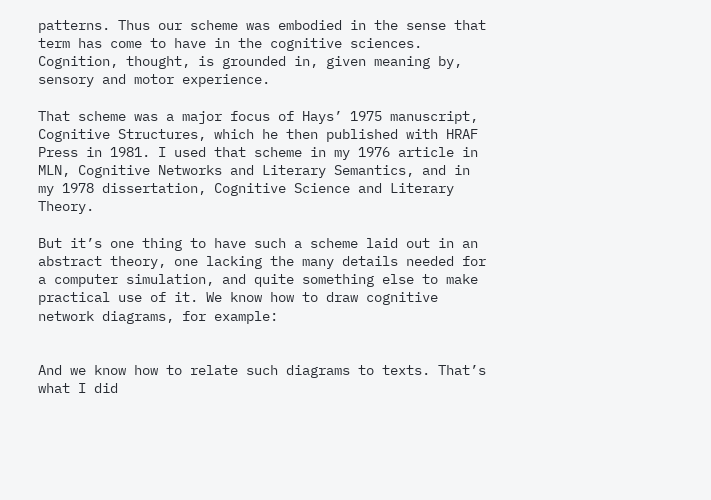patterns. Thus our scheme was embodied in the sense that term has come to have in the cognitive sciences. Cognition, thought, is grounded in, given meaning by, sensory and motor experience.

That scheme was a major focus of Hays’ 1975 manuscript, Cognitive Structures, which he then published with HRAF Press in 1981. I used that scheme in my 1976 article in MLN, Cognitive Networks and Literary Semantics, and in my 1978 dissertation, Cognitive Science and Literary Theory.

But it’s one thing to have such a scheme laid out in an abstract theory, one lacking the many details needed for a computer simulation, and quite something else to make practical use of it. We know how to draw cognitive network diagrams, for example:


And we know how to relate such diagrams to texts. That’s what I did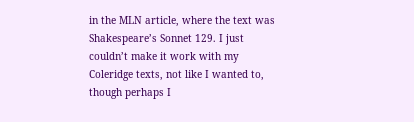in the MLN article, where the text was Shakespeare’s Sonnet 129. I just couldn’t make it work with my Coleridge texts, not like I wanted to, though perhaps I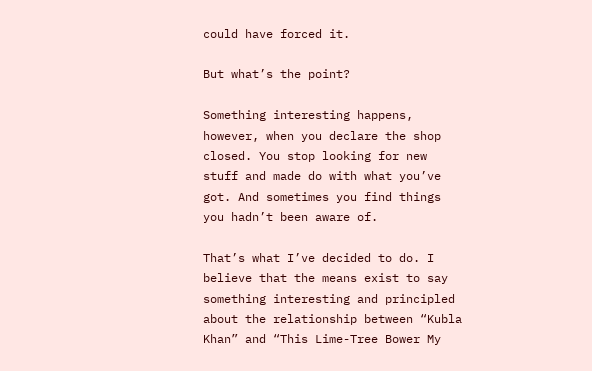could have forced it.

But what’s the point?

Something interesting happens, however, when you declare the shop closed. You stop looking for new stuff and made do with what you’ve got. And sometimes you find things you hadn’t been aware of.

That’s what I’ve decided to do. I believe that the means exist to say something interesting and principled about the relationship between “Kubla Khan” and “This Lime-Tree Bower My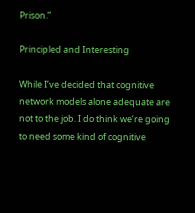Prison.”

Principled and Interesting

While I’ve decided that cognitive network models alone adequate are not to the job. I do think we’re going to need some kind of cognitive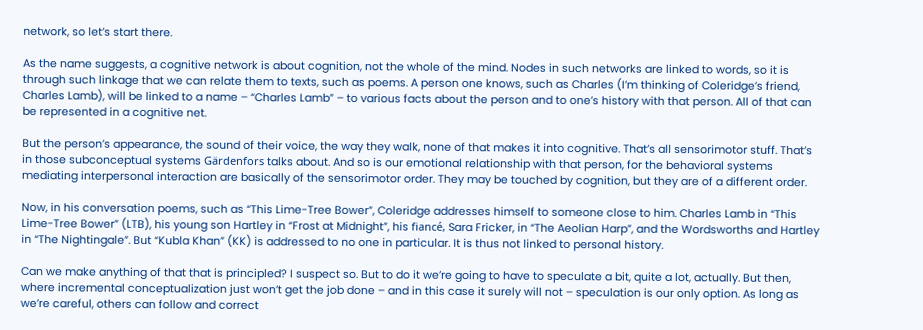network, so let’s start there.

As the name suggests, a cognitive network is about cognition, not the whole of the mind. Nodes in such networks are linked to words, so it is through such linkage that we can relate them to texts, such as poems. A person one knows, such as Charles (I’m thinking of Coleridge’s friend, Charles Lamb), will be linked to a name – “Charles Lamb” – to various facts about the person and to one’s history with that person. All of that can be represented in a cognitive net.

But the person’s appearance, the sound of their voice, the way they walk, none of that makes it into cognitive. That’s all sensorimotor stuff. That’s in those subconceptual systems Gärdenfors talks about. And so is our emotional relationship with that person, for the behavioral systems mediating interpersonal interaction are basically of the sensorimotor order. They may be touched by cognition, but they are of a different order.

Now, in his conversation poems, such as “This Lime-Tree Bower”, Coleridge addresses himself to someone close to him. Charles Lamb in “This Lime-Tree Bower” (LTB), his young son Hartley in “Frost at Midnight”, his fiancé, Sara Fricker, in “The Aeolian Harp”, and the Wordsworths and Hartley in “The Nightingale”. But “Kubla Khan” (KK) is addressed to no one in particular. It is thus not linked to personal history.

Can we make anything of that that is principled? I suspect so. But to do it we’re going to have to speculate a bit, quite a lot, actually. But then, where incremental conceptualization just won’t get the job done – and in this case it surely will not – speculation is our only option. As long as we’re careful, others can follow and correct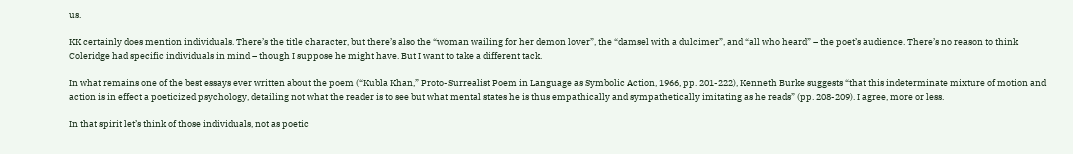us.

KK certainly does mention individuals. There’s the title character, but there’s also the “woman wailing for her demon lover”, the “damsel with a dulcimer”, and “all who heard” – the poet’s audience. There’s no reason to think Coleridge had specific individuals in mind – though I suppose he might have. But I want to take a different tack.

In what remains one of the best essays ever written about the poem (“Kubla Khan,” Proto-Surrealist Poem in Language as Symbolic Action, 1966, pp. 201-222), Kenneth Burke suggests “that this indeterminate mixture of motion and action is in effect a poeticized psychology, detailing not what the reader is to see but what mental states he is thus empathically and sympathetically imitating as he reads” (pp. 208-209). I agree, more or less.

In that spirit let’s think of those individuals, not as poetic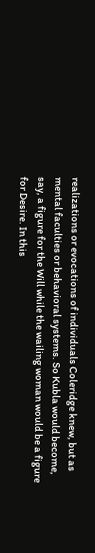realizations or evocations of individuals Coleridge knew, but as mental faculties or behavioral systems. So Kubla would become, say, a figure for the Will while the wailing woman would be a figure for Desire. In this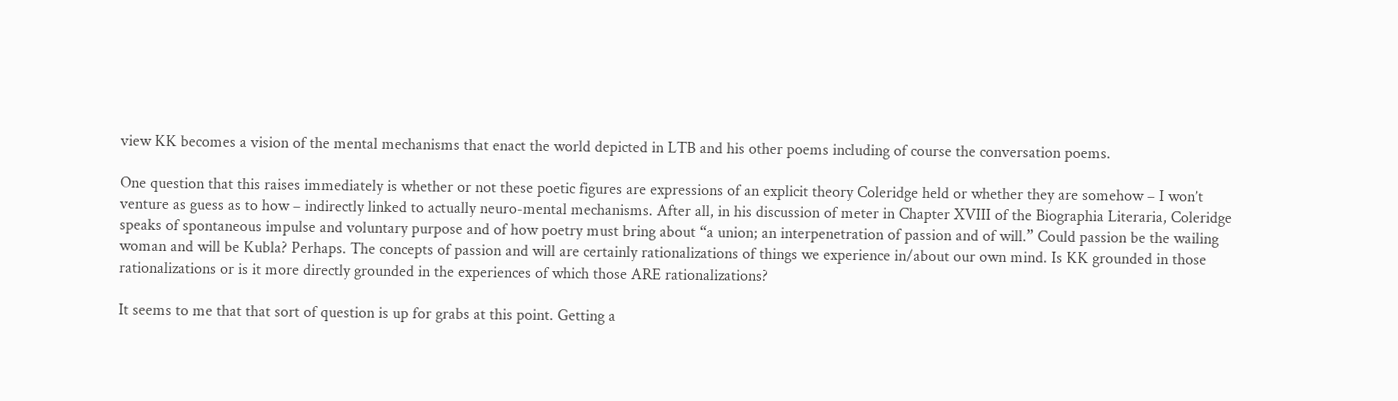view KK becomes a vision of the mental mechanisms that enact the world depicted in LTB and his other poems including of course the conversation poems.

One question that this raises immediately is whether or not these poetic figures are expressions of an explicit theory Coleridge held or whether they are somehow – I won’t venture as guess as to how – indirectly linked to actually neuro-mental mechanisms. After all, in his discussion of meter in Chapter XVIII of the Biographia Literaria, Coleridge speaks of spontaneous impulse and voluntary purpose and of how poetry must bring about “a union; an interpenetration of passion and of will.” Could passion be the wailing woman and will be Kubla? Perhaps. The concepts of passion and will are certainly rationalizations of things we experience in/about our own mind. Is KK grounded in those rationalizations or is it more directly grounded in the experiences of which those ARE rationalizations?

It seems to me that that sort of question is up for grabs at this point. Getting a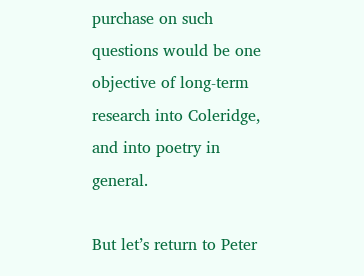purchase on such questions would be one objective of long-term research into Coleridge, and into poetry in general.

But let’s return to Peter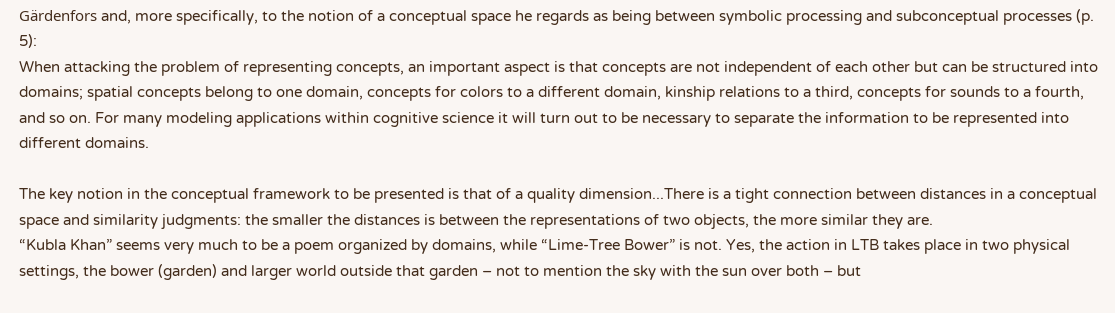Gärdenfors and, more specifically, to the notion of a conceptual space he regards as being between symbolic processing and subconceptual processes (p. 5):
When attacking the problem of representing concepts, an important aspect is that concepts are not independent of each other but can be structured into domains; spatial concepts belong to one domain, concepts for colors to a different domain, kinship relations to a third, concepts for sounds to a fourth, and so on. For many modeling applications within cognitive science it will turn out to be necessary to separate the information to be represented into different domains.

The key notion in the conceptual framework to be presented is that of a quality dimension...There is a tight connection between distances in a conceptual space and similarity judgments: the smaller the distances is between the representations of two objects, the more similar they are.
“Kubla Khan” seems very much to be a poem organized by domains, while “Lime-Tree Bower” is not. Yes, the action in LTB takes place in two physical settings, the bower (garden) and larger world outside that garden – not to mention the sky with the sun over both – but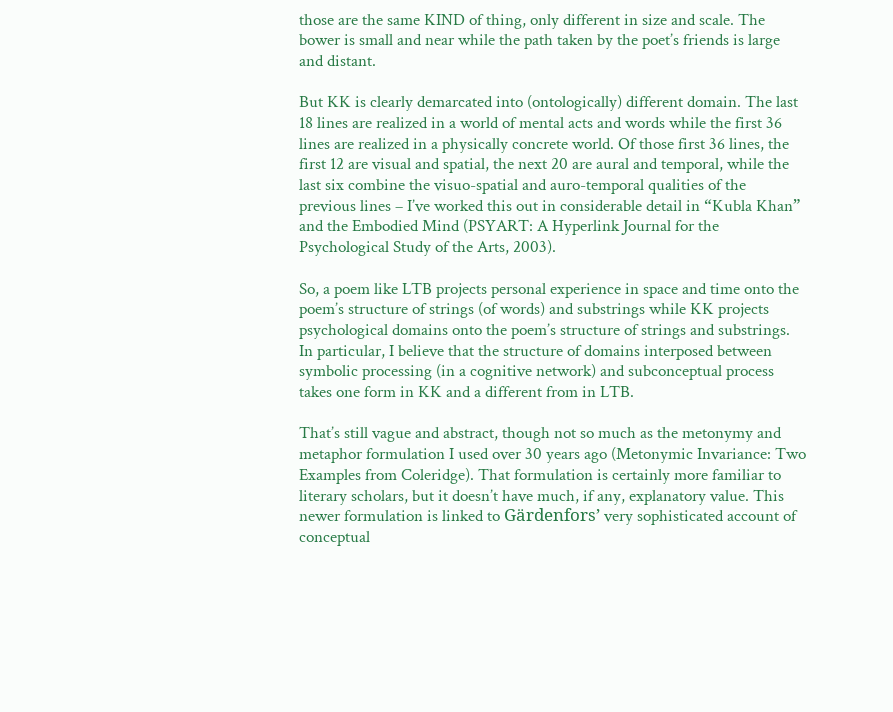those are the same KIND of thing, only different in size and scale. The bower is small and near while the path taken by the poet’s friends is large and distant.

But KK is clearly demarcated into (ontologically) different domain. The last 18 lines are realized in a world of mental acts and words while the first 36 lines are realized in a physically concrete world. Of those first 36 lines, the first 12 are visual and spatial, the next 20 are aural and temporal, while the last six combine the visuo-spatial and auro-temporal qualities of the previous lines – I’ve worked this out in considerable detail in “Kubla Khan” and the Embodied Mind (PSYART: A Hyperlink Journal for the Psychological Study of the Arts, 2003).

So, a poem like LTB projects personal experience in space and time onto the poem’s structure of strings (of words) and substrings while KK projects psychological domains onto the poem’s structure of strings and substrings. In particular, I believe that the structure of domains interposed between symbolic processing (in a cognitive network) and subconceptual process takes one form in KK and a different from in LTB.

That’s still vague and abstract, though not so much as the metonymy and metaphor formulation I used over 30 years ago (Metonymic Invariance: Two Examples from Coleridge). That formulation is certainly more familiar to literary scholars, but it doesn’t have much, if any, explanatory value. This newer formulation is linked to Gärdenfors’ very sophisticated account of conceptual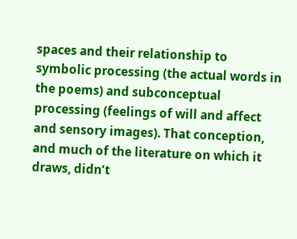spaces and their relationship to symbolic processing (the actual words in the poems) and subconceptual processing (feelings of will and affect and sensory images). That conception, and much of the literature on which it draws, didn’t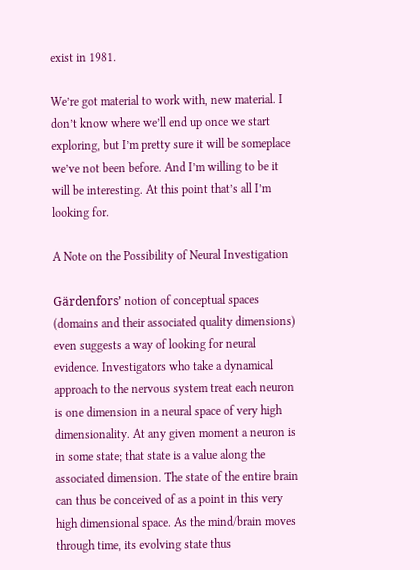exist in 1981.

We’re got material to work with, new material. I don’t know where we’ll end up once we start exploring, but I’m pretty sure it will be someplace we’ve not been before. And I’m willing to be it will be interesting. At this point that’s all I’m looking for.

A Note on the Possibility of Neural Investigation

Gärdenfors’ notion of conceptual spaces (domains and their associated quality dimensions) even suggests a way of looking for neural evidence. Investigators who take a dynamical approach to the nervous system treat each neuron is one dimension in a neural space of very high dimensionality. At any given moment a neuron is in some state; that state is a value along the associated dimension. The state of the entire brain can thus be conceived of as a point in this very high dimensional space. As the mind/brain moves through time, its evolving state thus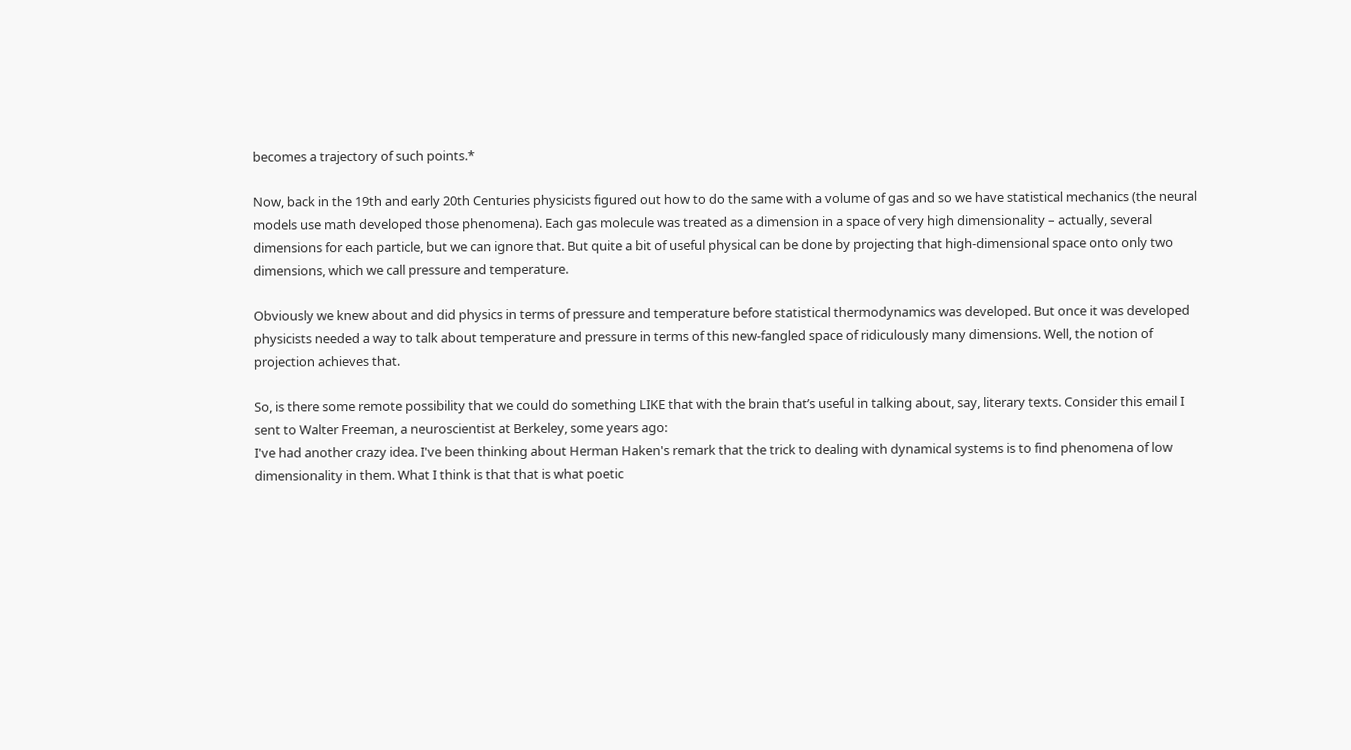becomes a trajectory of such points.*

Now, back in the 19th and early 20th Centuries physicists figured out how to do the same with a volume of gas and so we have statistical mechanics (the neural models use math developed those phenomena). Each gas molecule was treated as a dimension in a space of very high dimensionality – actually, several dimensions for each particle, but we can ignore that. But quite a bit of useful physical can be done by projecting that high-dimensional space onto only two dimensions, which we call pressure and temperature.

Obviously we knew about and did physics in terms of pressure and temperature before statistical thermodynamics was developed. But once it was developed physicists needed a way to talk about temperature and pressure in terms of this new-fangled space of ridiculously many dimensions. Well, the notion of projection achieves that.

So, is there some remote possibility that we could do something LIKE that with the brain that’s useful in talking about, say, literary texts. Consider this email I sent to Walter Freeman, a neuroscientist at Berkeley, some years ago:
I've had another crazy idea. I've been thinking about Herman Haken's remark that the trick to dealing with dynamical systems is to find phenomena of low dimensionality in them. What I think is that that is what poetic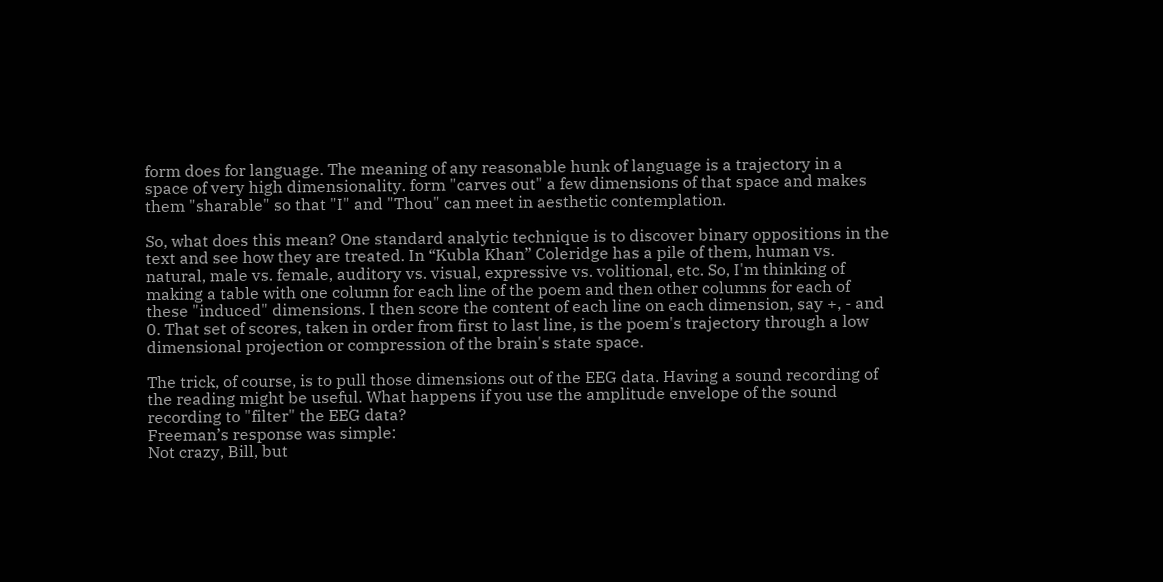form does for language. The meaning of any reasonable hunk of language is a trajectory in a space of very high dimensionality. form "carves out" a few dimensions of that space and makes them "sharable" so that "I" and "Thou" can meet in aesthetic contemplation.

So, what does this mean? One standard analytic technique is to discover binary oppositions in the text and see how they are treated. In “Kubla Khan” Coleridge has a pile of them, human vs. natural, male vs. female, auditory vs. visual, expressive vs. volitional, etc. So, I'm thinking of making a table with one column for each line of the poem and then other columns for each of these "induced" dimensions. I then score the content of each line on each dimension, say +, - and 0. That set of scores, taken in order from first to last line, is the poem's trajectory through a low dimensional projection or compression of the brain's state space.

The trick, of course, is to pull those dimensions out of the EEG data. Having a sound recording of the reading might be useful. What happens if you use the amplitude envelope of the sound recording to "filter" the EEG data?
Freeman’s response was simple:
Not crazy, Bill, but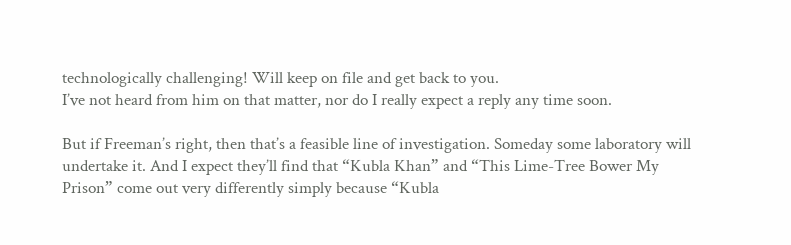technologically challenging! Will keep on file and get back to you.
I’ve not heard from him on that matter, nor do I really expect a reply any time soon.

But if Freeman’s right, then that’s a feasible line of investigation. Someday some laboratory will undertake it. And I expect they’ll find that “Kubla Khan” and “This Lime-Tree Bower My Prison” come out very differently simply because “Kubla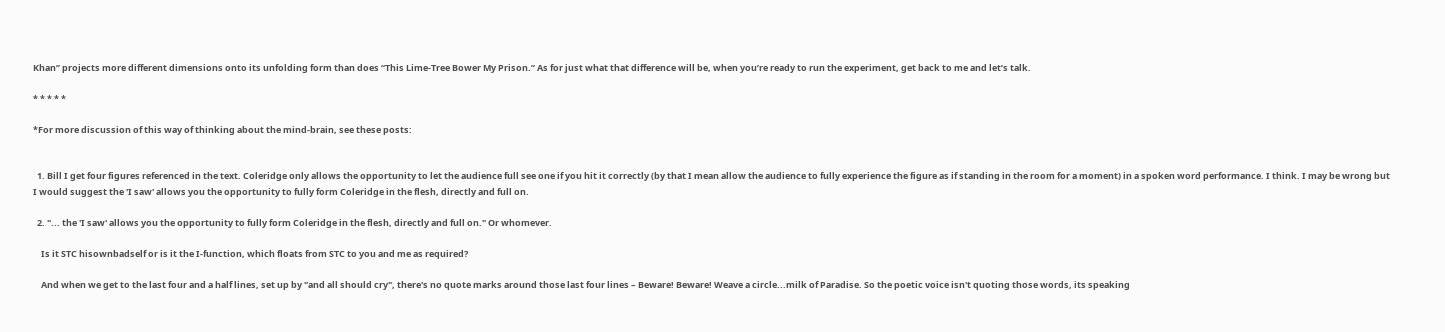Khan” projects more different dimensions onto its unfolding form than does “This Lime-Tree Bower My Prison.” As for just what that difference will be, when you’re ready to run the experiment, get back to me and let’s talk.

* * * * *

*For more discussion of this way of thinking about the mind-brain, see these posts:


  1. Bill I get four figures referenced in the text. Coleridge only allows the opportunity to let the audience full see one if you hit it correctly (by that I mean allow the audience to fully experience the figure as if standing in the room for a moment) in a spoken word performance. I think. I may be wrong but I would suggest the 'I saw' allows you the opportunity to fully form Coleridge in the flesh, directly and full on.

  2. "... the 'I saw' allows you the opportunity to fully form Coleridge in the flesh, directly and full on." Or whomever.

    Is it STC hisownbadself or is it the I-function, which floats from STC to you and me as required?

    And when we get to the last four and a half lines, set up by "and all should cry", there's no quote marks around those last four lines – Beware! Beware! Weave a circle...milk of Paradise. So the poetic voice isn't quoting those words, its speaking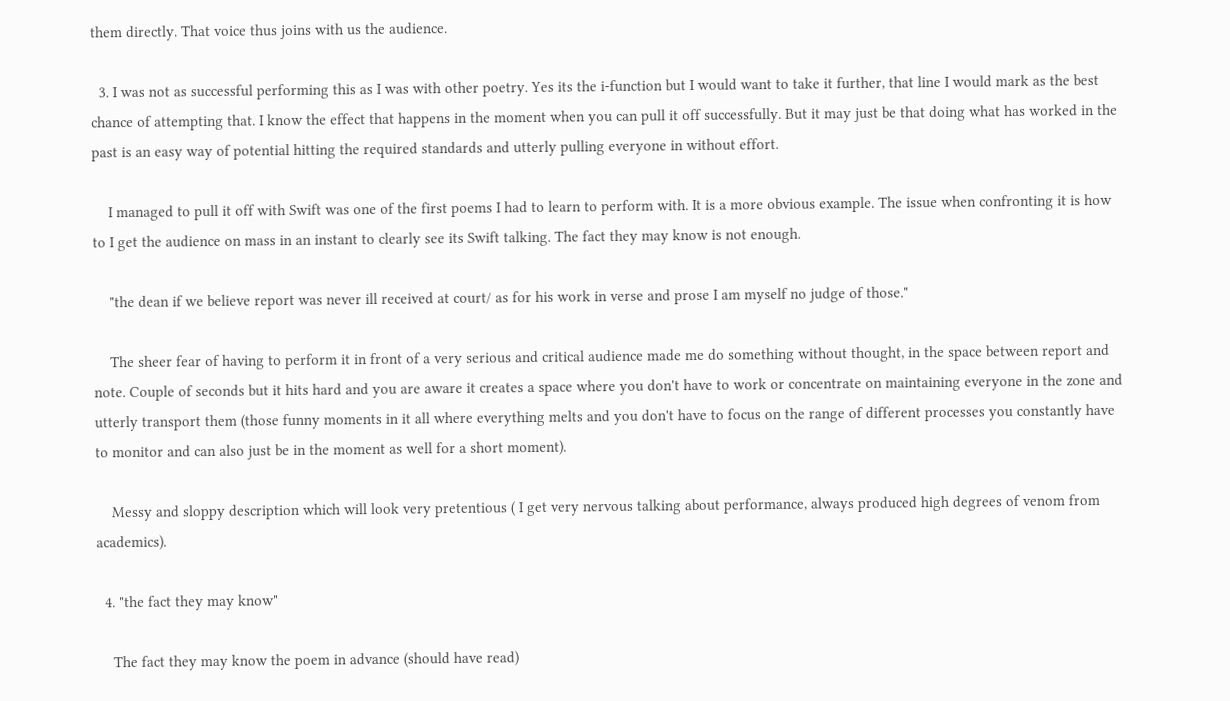them directly. That voice thus joins with us the audience.

  3. I was not as successful performing this as I was with other poetry. Yes its the i-function but I would want to take it further, that line I would mark as the best chance of attempting that. I know the effect that happens in the moment when you can pull it off successfully. But it may just be that doing what has worked in the past is an easy way of potential hitting the required standards and utterly pulling everyone in without effort.

    I managed to pull it off with Swift was one of the first poems I had to learn to perform with. It is a more obvious example. The issue when confronting it is how to I get the audience on mass in an instant to clearly see its Swift talking. The fact they may know is not enough.

    "the dean if we believe report was never ill received at court/ as for his work in verse and prose I am myself no judge of those."

    The sheer fear of having to perform it in front of a very serious and critical audience made me do something without thought, in the space between report and note. Couple of seconds but it hits hard and you are aware it creates a space where you don't have to work or concentrate on maintaining everyone in the zone and utterly transport them (those funny moments in it all where everything melts and you don't have to focus on the range of different processes you constantly have to monitor and can also just be in the moment as well for a short moment).

    Messy and sloppy description which will look very pretentious ( I get very nervous talking about performance, always produced high degrees of venom from academics).

  4. "the fact they may know"

    The fact they may know the poem in advance (should have read)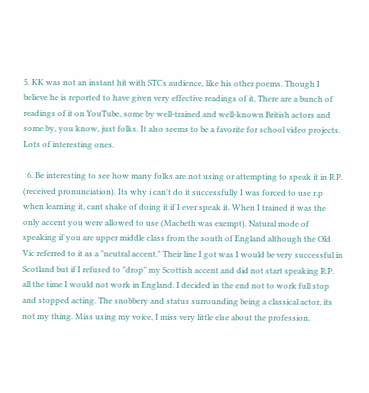5. KK was not an instant hit with STCs audience, like his other poems. Though I believe he is reported to have given very effective readings of it, There are a bunch of readings of it on YouTube, some by well-trained and well-known British actors and some by, you know, just folks. It also seems to be a favorite for school video projects. Lots of interesting ones.

  6. Be interesting to see how many folks are not using or attempting to speak it in R.P. (received pronunciation). Its why i can't do it successfully I was forced to use r.p when learning it, cant shake of doing it if I ever speak it. When I trained it was the only accent you were allowed to use (Macbeth was exempt). Natural mode of speaking if you are upper middle class from the south of England although the Old Vic referred to it as a "neutral accent." Their line I got was I would be very successful in Scotland but if I refused to "drop" my Scottish accent and did not start speaking R.P. all the time I would not work in England. I decided in the end not to work full stop and stopped acting. The snobbery and status surrounding being a classical actor, its not my thing. Miss using my voice, I miss very little else about the profession.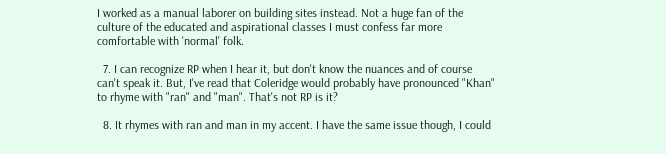I worked as a manual laborer on building sites instead. Not a huge fan of the culture of the educated and aspirational classes I must confess far more comfortable with 'normal' folk.

  7. I can recognize RP when I hear it, but don't know the nuances and of course can't speak it. But, I've read that Coleridge would probably have pronounced "Khan" to rhyme with "ran" and "man". That's not RP is it?

  8. It rhymes with ran and man in my accent. I have the same issue though, I could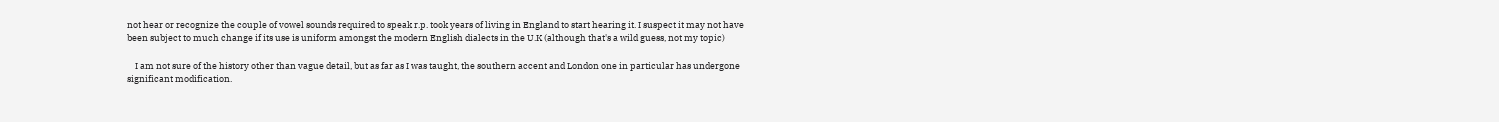not hear or recognize the couple of vowel sounds required to speak r.p. took years of living in England to start hearing it. I suspect it may not have been subject to much change if its use is uniform amongst the modern English dialects in the U.K (although that's a wild guess, not my topic)

    I am not sure of the history other than vague detail, but as far as I was taught, the southern accent and London one in particular has undergone significant modification.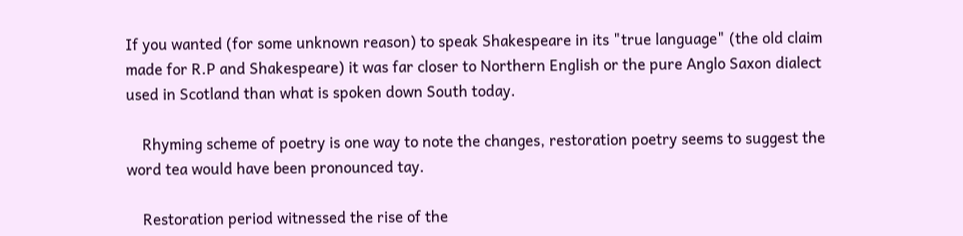If you wanted (for some unknown reason) to speak Shakespeare in its "true language" (the old claim made for R.P and Shakespeare) it was far closer to Northern English or the pure Anglo Saxon dialect used in Scotland than what is spoken down South today.

    Rhyming scheme of poetry is one way to note the changes, restoration poetry seems to suggest the word tea would have been pronounced tay.

    Restoration period witnessed the rise of the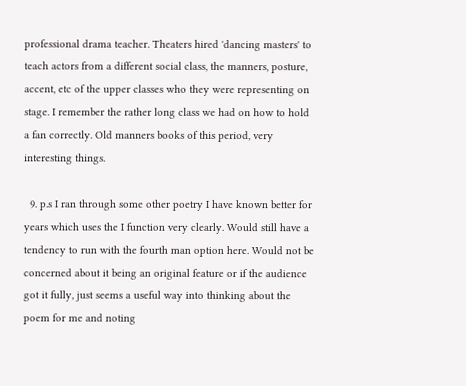professional drama teacher. Theaters hired 'dancing masters' to teach actors from a different social class, the manners, posture, accent, etc of the upper classes who they were representing on stage. I remember the rather long class we had on how to hold a fan correctly. Old manners books of this period, very interesting things.

  9. p.s I ran through some other poetry I have known better for years which uses the I function very clearly. Would still have a tendency to run with the fourth man option here. Would not be concerned about it being an original feature or if the audience got it fully, just seems a useful way into thinking about the poem for me and noting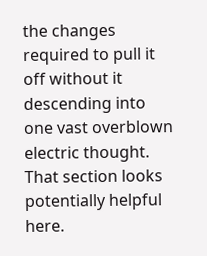the changes required to pull it off without it descending into one vast overblown electric thought. That section looks potentially helpful here.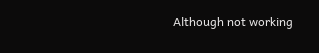Although not working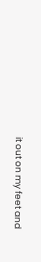it out on my feet and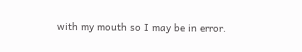with my mouth so I may be in error.